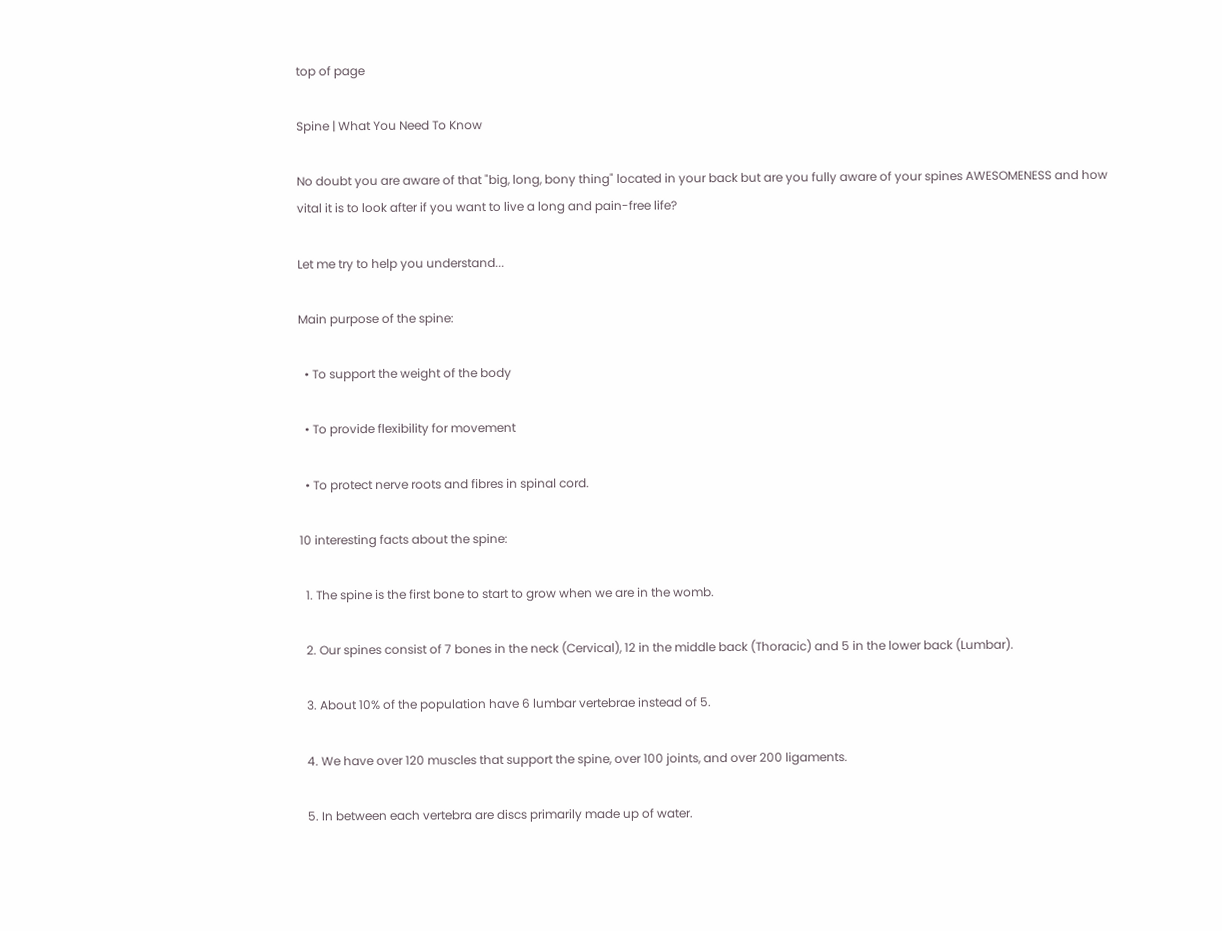top of page

Spine | What You Need To Know

No doubt you are aware of that "big, long, bony thing" located in your back but are you fully aware of your spines AWESOMENESS and how vital it is to look after if you want to live a long and pain-free life?

Let me try to help you understand...

Main purpose of the spine:

  • To support the weight of the body

  • To provide flexibility for movement

  • To protect nerve roots and fibres in spinal cord.

10 interesting facts about the spine:

  1. The spine is the first bone to start to grow when we are in the womb.

  2. Our spines consist of 7 bones in the neck (Cervical), 12 in the middle back (Thoracic) and 5 in the lower back (Lumbar).

  3. About 10% of the population have 6 lumbar vertebrae instead of 5.

  4. We have over 120 muscles that support the spine, over 100 joints, and over 200 ligaments.

  5. In between each vertebra are discs primarily made up of water.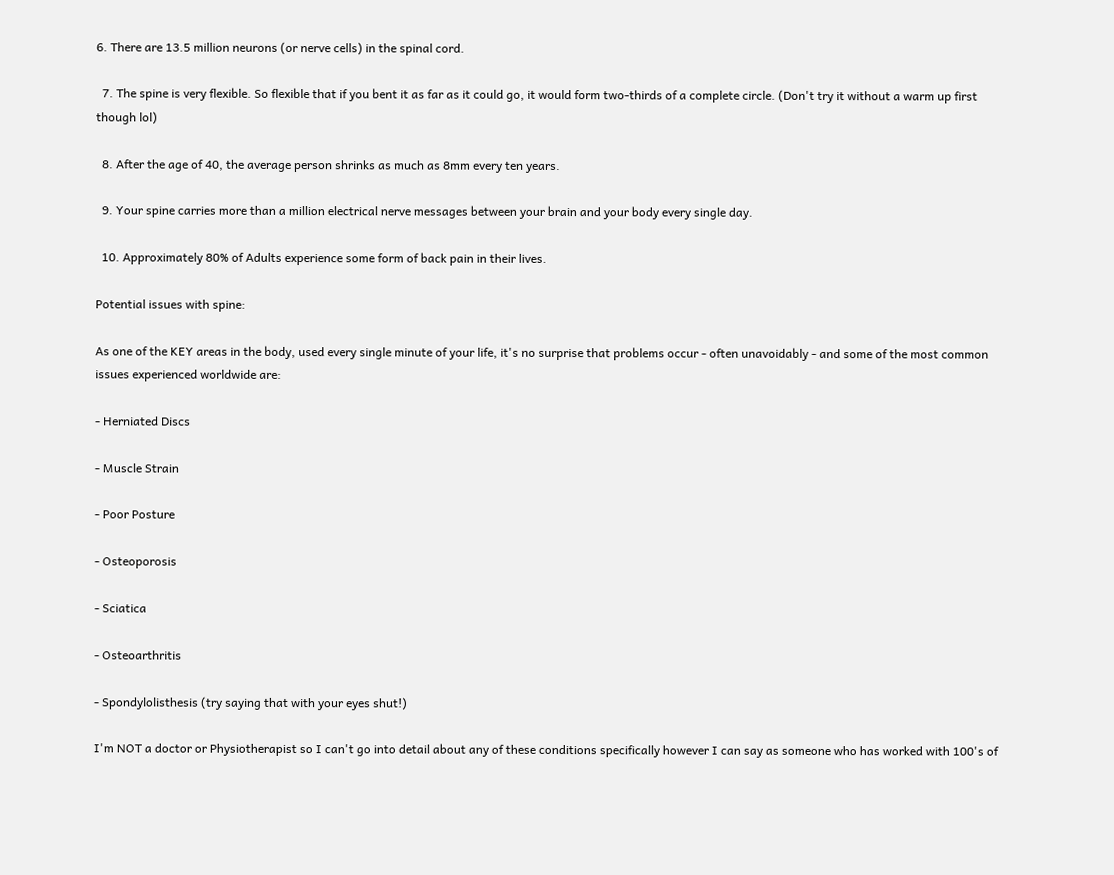6. There are 13.5 million neurons (or nerve cells) in the spinal cord.

  7. The spine is very flexible. So flexible that if you bent it as far as it could go, it would form two-thirds of a complete circle. (Don't try it without a warm up first though lol)

  8. After the age of 40, the average person shrinks as much as 8mm every ten years.

  9. Your spine carries more than a million electrical nerve messages between your brain and your body every single day.

  10. Approximately 80% of Adults experience some form of back pain in their lives.

Potential issues with spine:

As one of the KEY areas in the body, used every single minute of your life, it's no surprise that problems occur - often unavoidably - and some of the most common issues experienced worldwide are:

- Herniated Discs

- Muscle Strain

- Poor Posture

- Osteoporosis

- Sciatica

- Osteoarthritis

- Spondylolisthesis (try saying that with your eyes shut!)

I'm NOT a doctor or Physiotherapist so I can't go into detail about any of these conditions specifically however I can say as someone who has worked with 100's of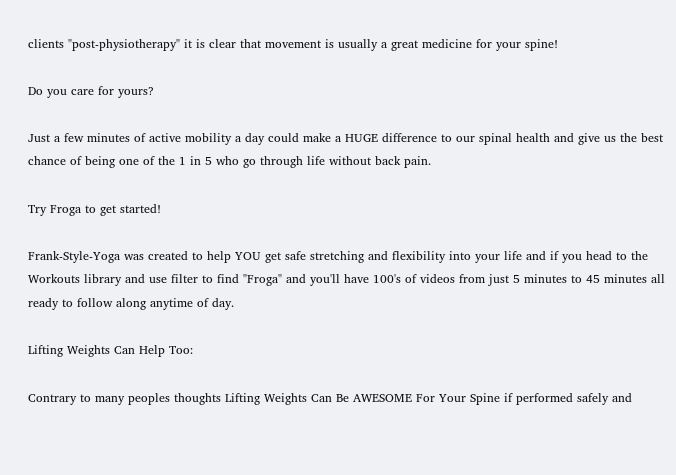clients "post-physiotherapy" it is clear that movement is usually a great medicine for your spine!

Do you care for yours?

Just a few minutes of active mobility a day could make a HUGE difference to our spinal health and give us the best chance of being one of the 1 in 5 who go through life without back pain.

Try Froga to get started!

Frank-Style-Yoga was created to help YOU get safe stretching and flexibility into your life and if you head to the Workouts library and use filter to find "Froga" and you'll have 100's of videos from just 5 minutes to 45 minutes all ready to follow along anytime of day.

Lifting Weights Can Help Too:

Contrary to many peoples thoughts Lifting Weights Can Be AWESOME For Your Spine if performed safely and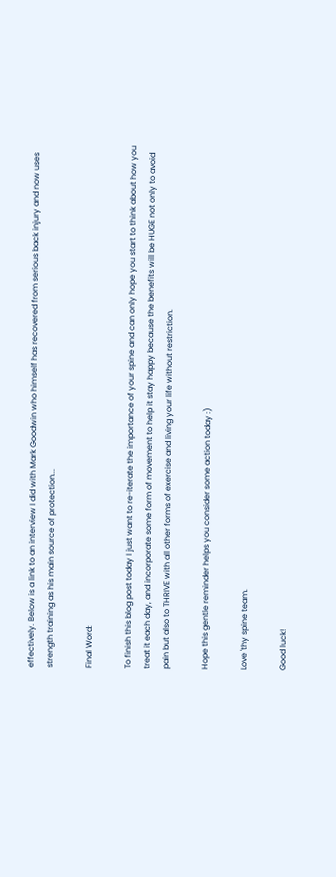effectively. Below is a link to an interview I did with Mark Goodwin who himself has recovered from serious back injury and now uses strength training as his main source of protection...

Final Word:

To finish this blog post today I just want to re-iterate the importance of your spine and can only hope you start to think about how you treat it each day, and incorporate some form of movement to help it stay happy because the benefits will be HUGE not only to avoid pain but also to THRIVE with all other forms of exercise and living your life without restriction.

Hope this gentle reminder helps you consider some action today :)

Love 'thy spine team.

Good luck!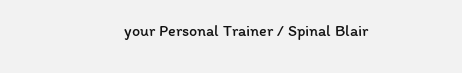your Personal Trainer / Spinal Blair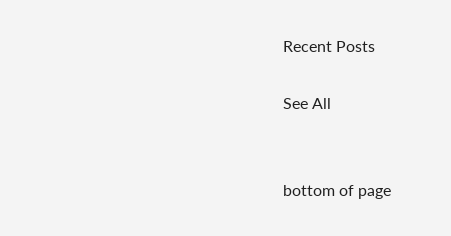Recent Posts

See All


bottom of page